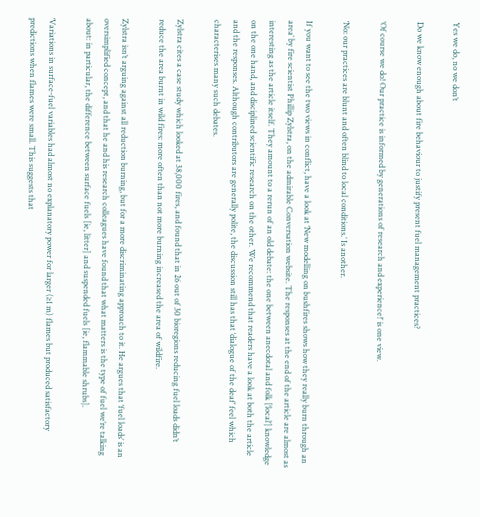Yes we do, no we don’t

Do we know enough about fire behaviour to justify present fuel management practices?

‘Of course we do! Our practice is informed by generations of research and experience!’ is one view.

‘No: our practices are blunt and often blind to local conditions.’ Is another.

If you want to see the two views in conflict, have a look at ‘New modelling on bushfires shows how they really burn through an area’ by fire scientist Phillip Zylstra, on the admirable Conversation website. The responses at the end of the article are almost as interesting as the article itself. They amount to a rerun of an old debate: the one between anecdotal and folk [‘local’] knowledge on the one hand, and disciplined scientific research on the other. We recommend that readers have a look at both the article and the responses. Although contributors are generally polite, the discussion still has that ‘dialogue of the deaf’ feel which characterises many such debates.

Zylstra cites a case study which looked at 38,000 fires, and found that in 26 out of 30 bioregions reducing fuel loads didn’t reduce the area burnt in wild fires: more often than not more burning increased the area of wildfire.

Zylstra isn’t arguing against all reduction burning, but for a more discriminating approach to it. He argues that ‘fuel loads’ is an oversimplified concept, and that he and his research colleagues have found that what matters is the type of fuel we’re talking about: in particular, the difference between surface fuels [ie, litter] and suspended fuels [ie, flammable shrubs].

‘Variations in surface-fuel variables had almost no explanatory power for larger (≥1 m) flames but produced satisfactory predictions when flames were small. This suggests that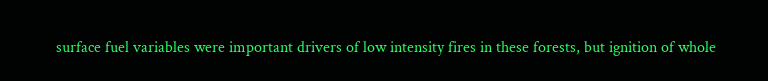surface fuel variables were important drivers of low intensity fires in these forests, but ignition of whole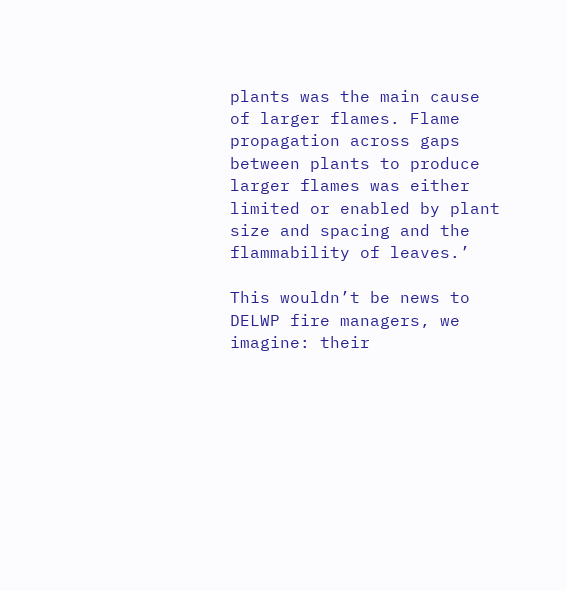plants was the main cause of larger flames. Flame propagation across gaps between plants to produce larger flames was either limited or enabled by plant size and spacing and the flammability of leaves.’

This wouldn’t be news to DELWP fire managers, we imagine: their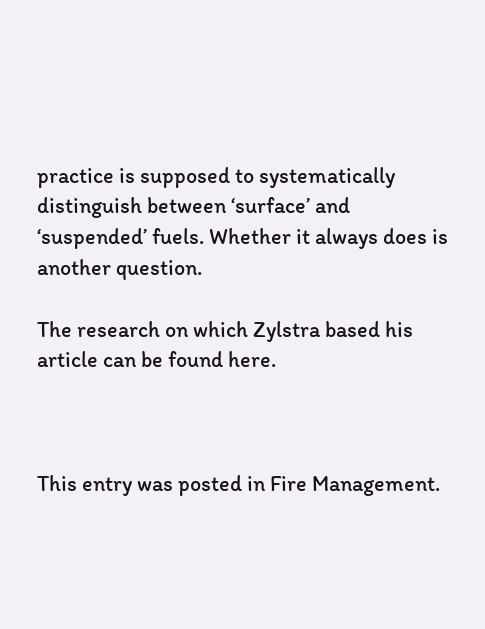practice is supposed to systematically distinguish between ‘surface’ and ‘suspended’ fuels. Whether it always does is another question.

The research on which Zylstra based his article can be found here.



This entry was posted in Fire Management.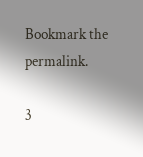Bookmark the permalink.

3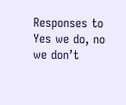Responses to Yes we do, no we don’t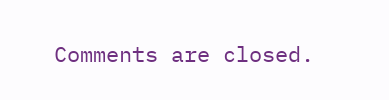Comments are closed.